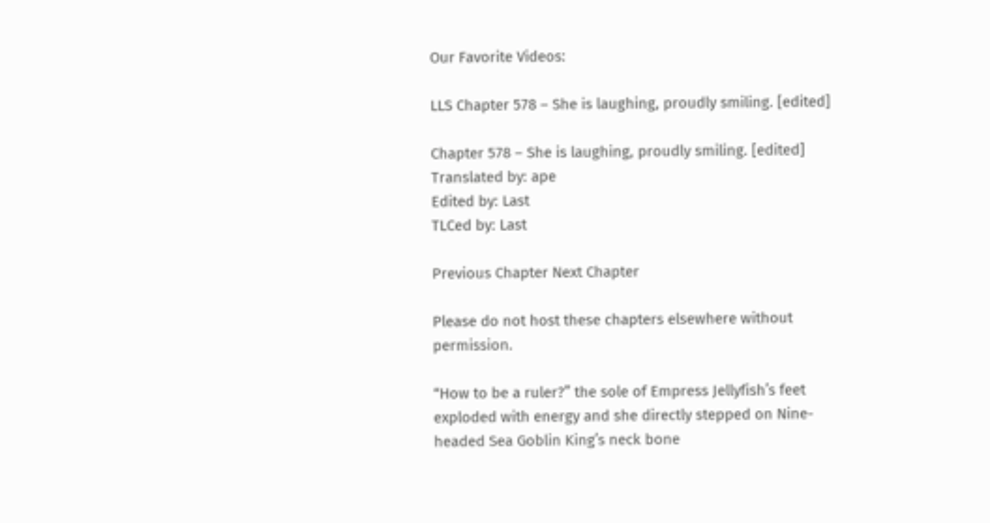Our Favorite Videos:

LLS Chapter 578 – She is laughing, proudly smiling. [edited]

Chapter 578 – She is laughing, proudly smiling. [edited]
Translated by: ape
Edited by: Last
TLCed by: Last

Previous Chapter Next Chapter

Please do not host these chapters elsewhere without permission.

“How to be a ruler?” the sole of Empress Jellyfish’s feet exploded with energy and she directly stepped on Nine-headed Sea Goblin King’s neck bone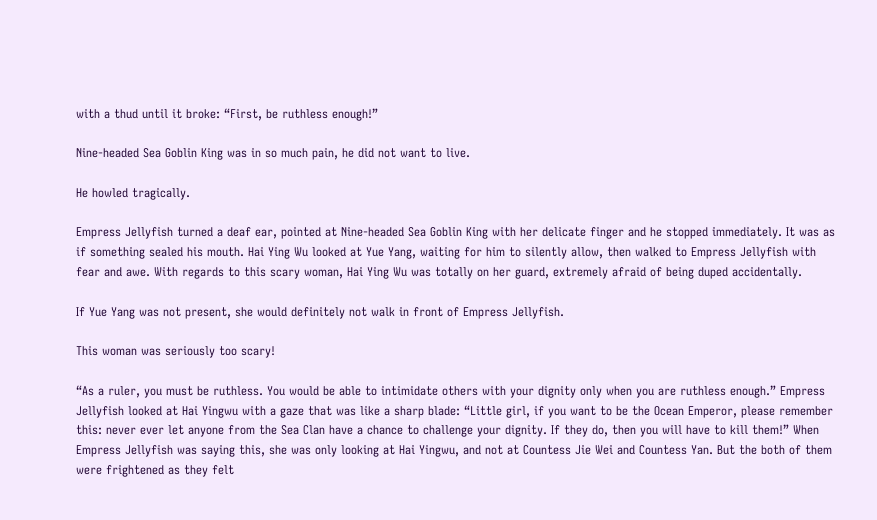with a thud until it broke: “First, be ruthless enough!”

Nine-headed Sea Goblin King was in so much pain, he did not want to live.

He howled tragically.

Empress Jellyfish turned a deaf ear, pointed at Nine-headed Sea Goblin King with her delicate finger and he stopped immediately. It was as if something sealed his mouth. Hai Ying Wu looked at Yue Yang, waiting for him to silently allow, then walked to Empress Jellyfish with fear and awe. With regards to this scary woman, Hai Ying Wu was totally on her guard, extremely afraid of being duped accidentally.

If Yue Yang was not present, she would definitely not walk in front of Empress Jellyfish.

This woman was seriously too scary!

“As a ruler, you must be ruthless. You would be able to intimidate others with your dignity only when you are ruthless enough.” Empress Jellyfish looked at Hai Yingwu with a gaze that was like a sharp blade: “Little girl, if you want to be the Ocean Emperor, please remember this: never ever let anyone from the Sea Clan have a chance to challenge your dignity. If they do, then you will have to kill them!” When Empress Jellyfish was saying this, she was only looking at Hai Yingwu, and not at Countess Jie Wei and Countess Yan. But the both of them were frightened as they felt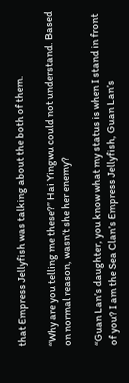that Empress Jellyfish was talking about the both of them.

“Why are you telling me these?” Hai Yingwu could not understand. Based on normal reason, wasn’t she her enemy?

“Guan Lan’s daughter, you know what my status is when I stand in front of you? I am the Sea Clan’s Empress Jellyfish, Guan Lan’s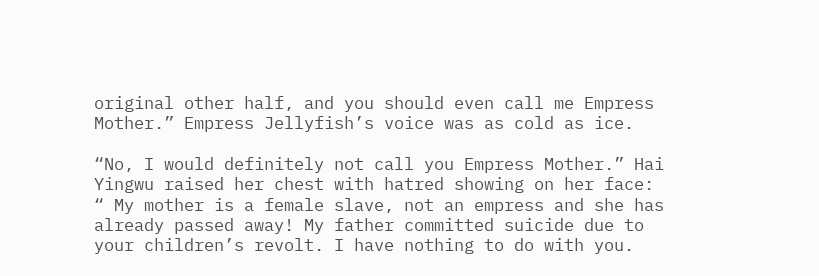original other half, and you should even call me Empress Mother.” Empress Jellyfish’s voice was as cold as ice.

“No, I would definitely not call you Empress Mother.” Hai Yingwu raised her chest with hatred showing on her face: “ My mother is a female slave, not an empress and she has already passed away! My father committed suicide due to your children’s revolt. I have nothing to do with you.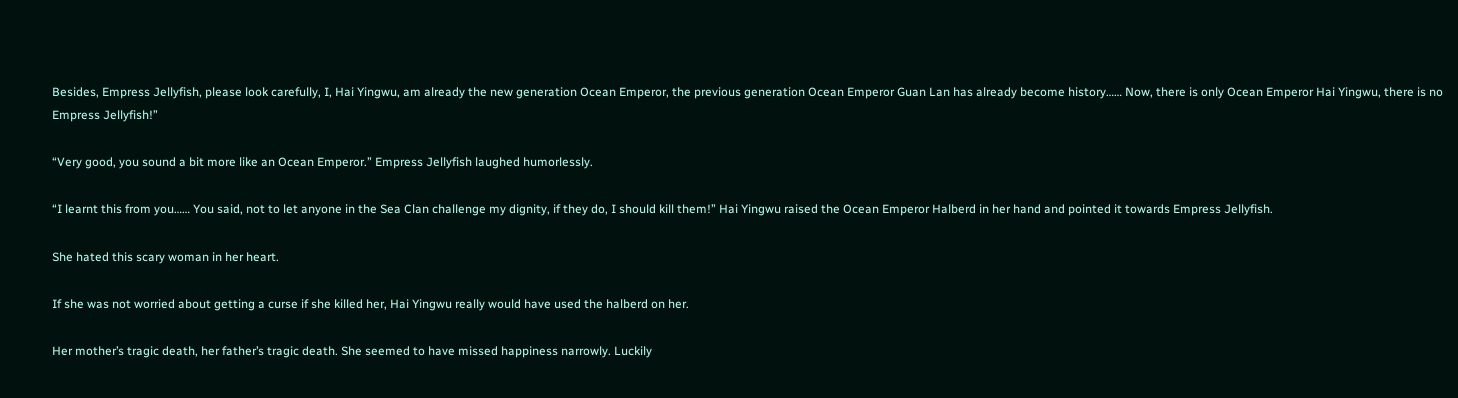Besides, Empress Jellyfish, please look carefully, I, Hai Yingwu, am already the new generation Ocean Emperor, the previous generation Ocean Emperor Guan Lan has already become history…… Now, there is only Ocean Emperor Hai Yingwu, there is no Empress Jellyfish!”

“Very good, you sound a bit more like an Ocean Emperor.” Empress Jellyfish laughed humorlessly.

“I learnt this from you…… You said, not to let anyone in the Sea Clan challenge my dignity, if they do, I should kill them!” Hai Yingwu raised the Ocean Emperor Halberd in her hand and pointed it towards Empress Jellyfish.

She hated this scary woman in her heart.

If she was not worried about getting a curse if she killed her, Hai Yingwu really would have used the halberd on her.

Her mother’s tragic death, her father’s tragic death. She seemed to have missed happiness narrowly. Luckily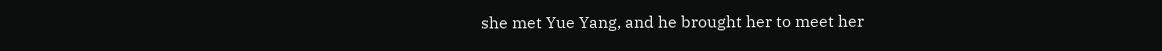she met Yue Yang, and he brought her to meet her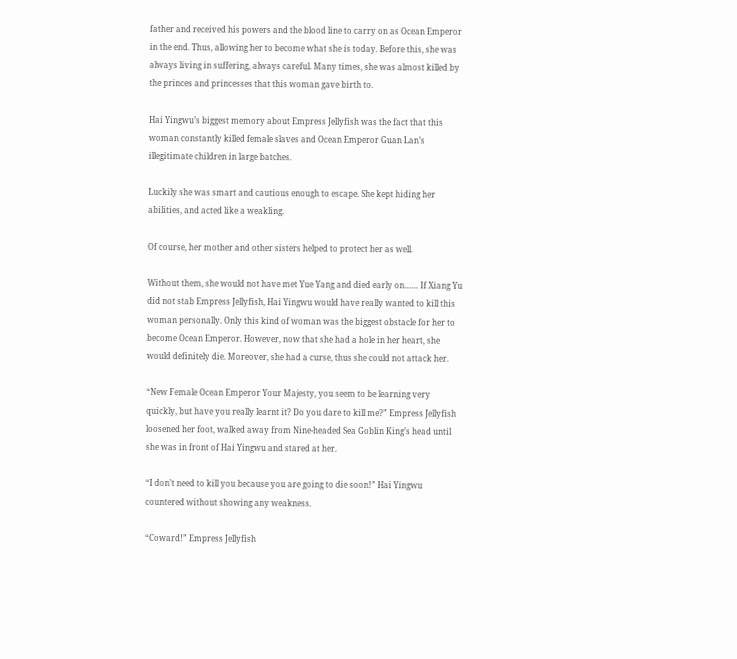father and received his powers and the blood line to carry on as Ocean Emperor in the end. Thus, allowing her to become what she is today. Before this, she was always living in suffering, always careful. Many times, she was almost killed by the princes and princesses that this woman gave birth to.

Hai Yingwu’s biggest memory about Empress Jellyfish was the fact that this woman constantly killed female slaves and Ocean Emperor Guan Lan’s illegitimate children in large batches.

Luckily she was smart and cautious enough to escape. She kept hiding her abilities, and acted like a weakling.

Of course, her mother and other sisters helped to protect her as well.

Without them, she would not have met Yue Yang and died early on…… If Xiang Yu did not stab Empress Jellyfish, Hai Yingwu would have really wanted to kill this woman personally. Only this kind of woman was the biggest obstacle for her to become Ocean Emperor. However, now that she had a hole in her heart, she would definitely die. Moreover, she had a curse, thus she could not attack her.

“New Female Ocean Emperor Your Majesty, you seem to be learning very quickly, but have you really learnt it? Do you dare to kill me?” Empress Jellyfish loosened her foot, walked away from Nine-headed Sea Goblin King’s head until she was in front of Hai Yingwu and stared at her.

“I don’t need to kill you because you are going to die soon!” Hai Yingwu countered without showing any weakness.

“Coward!” Empress Jellyfish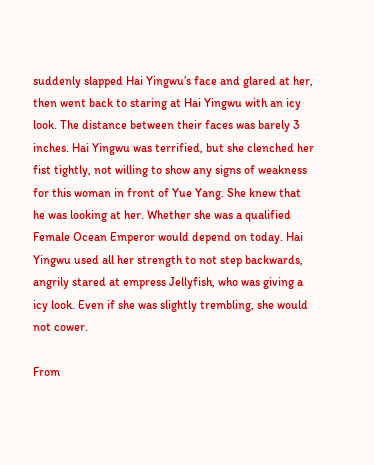suddenly slapped Hai Yingwu’s face and glared at her, then went back to staring at Hai Yingwu with an icy look. The distance between their faces was barely 3 inches. Hai Yingwu was terrified, but she clenched her fist tightly, not willing to show any signs of weakness for this woman in front of Yue Yang. She knew that he was looking at her. Whether she was a qualified Female Ocean Emperor would depend on today. Hai Yingwu used all her strength to not step backwards, angrily stared at empress Jellyfish, who was giving a icy look. Even if she was slightly trembling, she would not cower.

From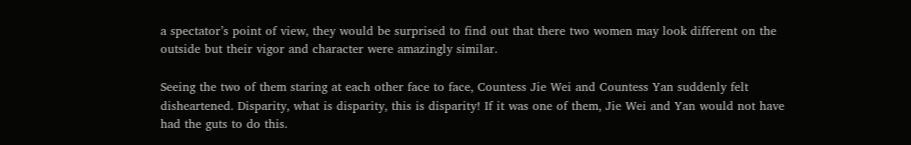a spectator’s point of view, they would be surprised to find out that there two women may look different on the outside but their vigor and character were amazingly similar.

Seeing the two of them staring at each other face to face, Countess Jie Wei and Countess Yan suddenly felt disheartened. Disparity, what is disparity, this is disparity! If it was one of them, Jie Wei and Yan would not have had the guts to do this.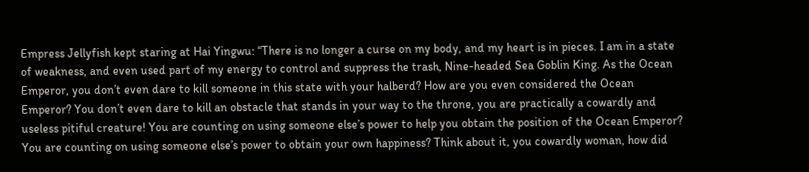Empress Jellyfish kept staring at Hai Yingwu: “There is no longer a curse on my body, and my heart is in pieces. I am in a state of weakness, and even used part of my energy to control and suppress the trash, Nine-headed Sea Goblin King. As the Ocean Emperor, you don’t even dare to kill someone in this state with your halberd? How are you even considered the Ocean Emperor? You don’t even dare to kill an obstacle that stands in your way to the throne, you are practically a cowardly and useless pitiful creature! You are counting on using someone else’s power to help you obtain the position of the Ocean Emperor? You are counting on using someone else’s power to obtain your own happiness? Think about it, you cowardly woman, how did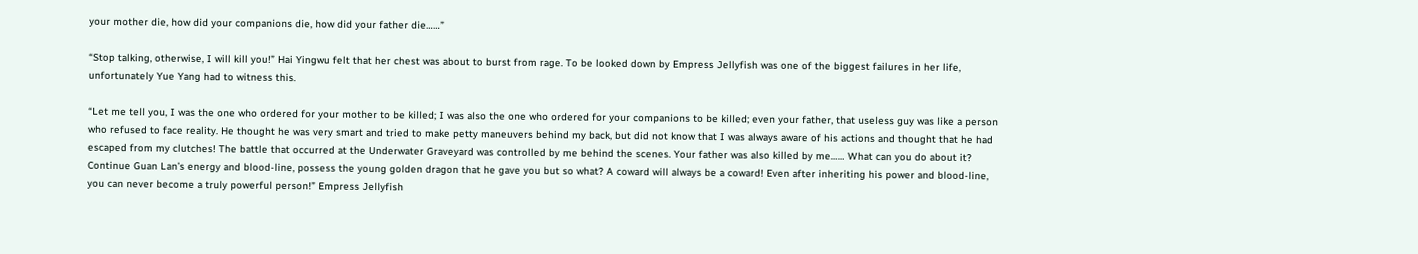your mother die, how did your companions die, how did your father die……”

“Stop talking, otherwise, I will kill you!” Hai Yingwu felt that her chest was about to burst from rage. To be looked down by Empress Jellyfish was one of the biggest failures in her life, unfortunately Yue Yang had to witness this.

“Let me tell you, I was the one who ordered for your mother to be killed; I was also the one who ordered for your companions to be killed; even your father, that useless guy was like a person who refused to face reality. He thought he was very smart and tried to make petty maneuvers behind my back, but did not know that I was always aware of his actions and thought that he had escaped from my clutches! The battle that occurred at the Underwater Graveyard was controlled by me behind the scenes. Your father was also killed by me…… What can you do about it? Continue Guan Lan’s energy and blood-line, possess the young golden dragon that he gave you but so what? A coward will always be a coward! Even after inheriting his power and blood-line, you can never become a truly powerful person!” Empress Jellyfish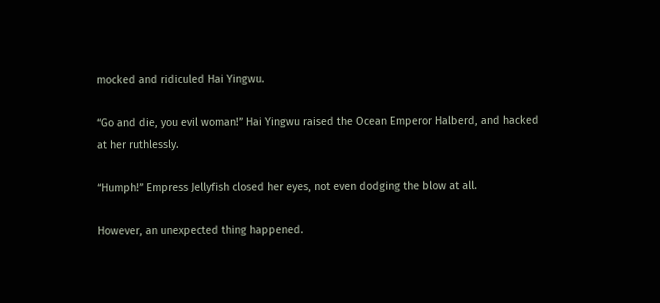mocked and ridiculed Hai Yingwu.

“Go and die, you evil woman!” Hai Yingwu raised the Ocean Emperor Halberd, and hacked at her ruthlessly.

“Humph!” Empress Jellyfish closed her eyes, not even dodging the blow at all.

However, an unexpected thing happened.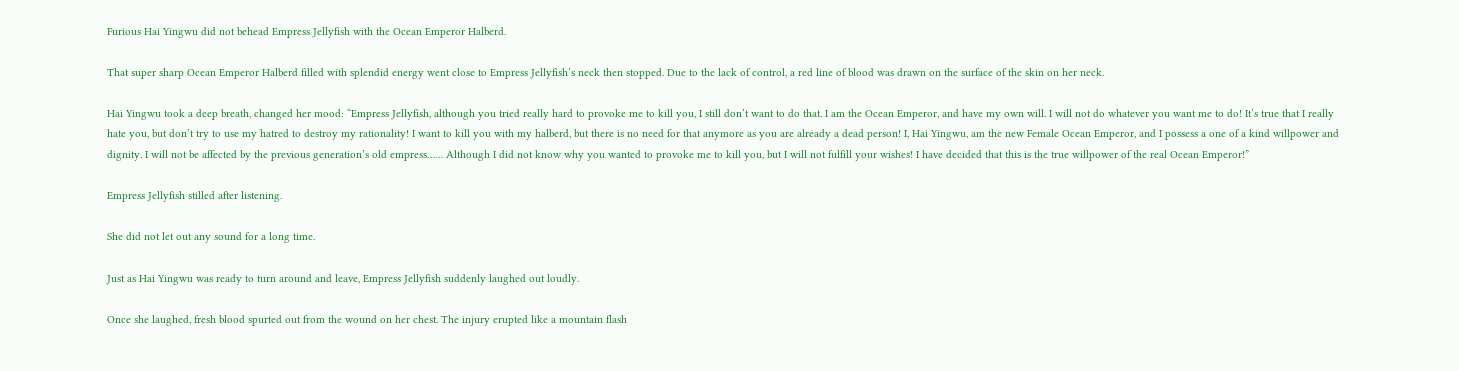Furious Hai Yingwu did not behead Empress Jellyfish with the Ocean Emperor Halberd.

That super sharp Ocean Emperor Halberd filled with splendid energy went close to Empress Jellyfish’s neck then stopped. Due to the lack of control, a red line of blood was drawn on the surface of the skin on her neck.

Hai Yingwu took a deep breath, changed her mood: “Empress Jellyfish, although you tried really hard to provoke me to kill you, I still don’t want to do that. I am the Ocean Emperor, and have my own will. I will not do whatever you want me to do! It’s true that I really hate you, but don’t try to use my hatred to destroy my rationality! I want to kill you with my halberd, but there is no need for that anymore as you are already a dead person! I, Hai Yingwu, am the new Female Ocean Emperor, and I possess a one of a kind willpower and dignity. I will not be affected by the previous generation’s old empress…… Although I did not know why you wanted to provoke me to kill you, but I will not fulfill your wishes! I have decided that this is the true willpower of the real Ocean Emperor!”

Empress Jellyfish stilled after listening.

She did not let out any sound for a long time.

Just as Hai Yingwu was ready to turn around and leave, Empress Jellyfish suddenly laughed out loudly.

Once she laughed, fresh blood spurted out from the wound on her chest. The injury erupted like a mountain flash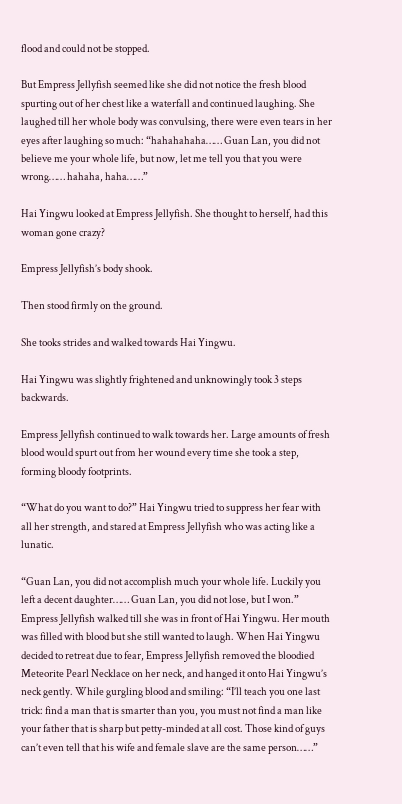flood and could not be stopped.

But Empress Jellyfish seemed like she did not notice the fresh blood spurting out of her chest like a waterfall and continued laughing. She laughed till her whole body was convulsing, there were even tears in her eyes after laughing so much: “hahahahaha…… Guan Lan, you did not believe me your whole life, but now, let me tell you that you were wrong…… hahaha, haha……”

Hai Yingwu looked at Empress Jellyfish. She thought to herself, had this woman gone crazy?

Empress Jellyfish’s body shook.

Then stood firmly on the ground.

She tooks strides and walked towards Hai Yingwu.

Hai Yingwu was slightly frightened and unknowingly took 3 steps backwards.

Empress Jellyfish continued to walk towards her. Large amounts of fresh blood would spurt out from her wound every time she took a step, forming bloody footprints.

“What do you want to do?” Hai Yingwu tried to suppress her fear with all her strength, and stared at Empress Jellyfish who was acting like a lunatic.

“Guan Lan, you did not accomplish much your whole life. Luckily you left a decent daughter…… Guan Lan, you did not lose, but I won.” Empress Jellyfish walked till she was in front of Hai Yingwu. Her mouth was filled with blood but she still wanted to laugh. When Hai Yingwu decided to retreat due to fear, Empress Jellyfish removed the bloodied Meteorite Pearl Necklace on her neck, and hanged it onto Hai Yingwu’s neck gently. While gurgling blood and smiling: “I’ll teach you one last trick: find a man that is smarter than you, you must not find a man like your father that is sharp but petty-minded at all cost. Those kind of guys can’t even tell that his wife and female slave are the same person……”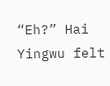“Eh?” Hai Yingwu felt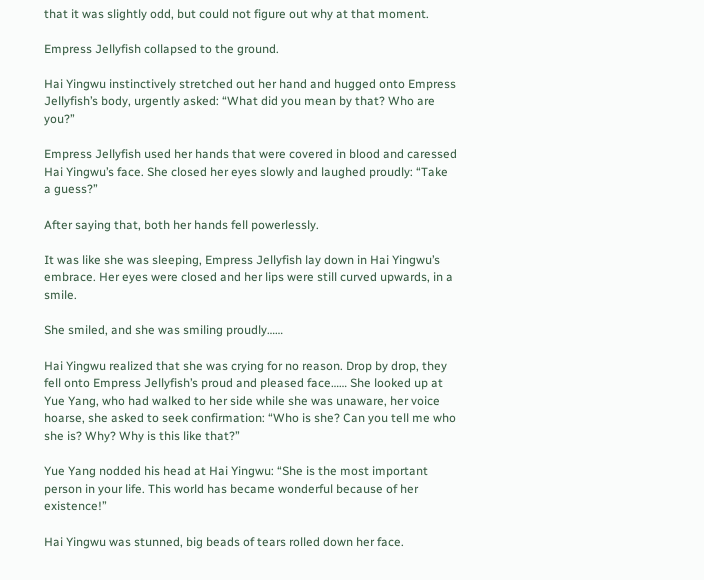that it was slightly odd, but could not figure out why at that moment.

Empress Jellyfish collapsed to the ground.

Hai Yingwu instinctively stretched out her hand and hugged onto Empress Jellyfish’s body, urgently asked: “What did you mean by that? Who are you?”

Empress Jellyfish used her hands that were covered in blood and caressed Hai Yingwu’s face. She closed her eyes slowly and laughed proudly: “Take a guess?”

After saying that, both her hands fell powerlessly.

It was like she was sleeping, Empress Jellyfish lay down in Hai Yingwu’s embrace. Her eyes were closed and her lips were still curved upwards, in a smile.

She smiled, and she was smiling proudly……

Hai Yingwu realized that she was crying for no reason. Drop by drop, they fell onto Empress Jellyfish’s proud and pleased face…… She looked up at Yue Yang, who had walked to her side while she was unaware, her voice hoarse, she asked to seek confirmation: “Who is she? Can you tell me who she is? Why? Why is this like that?”

Yue Yang nodded his head at Hai Yingwu: “She is the most important person in your life. This world has became wonderful because of her existence!”

Hai Yingwu was stunned, big beads of tears rolled down her face.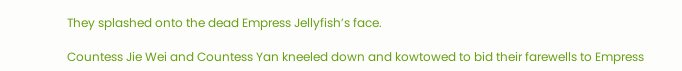They splashed onto the dead Empress Jellyfish’s face.

Countess Jie Wei and Countess Yan kneeled down and kowtowed to bid their farewells to Empress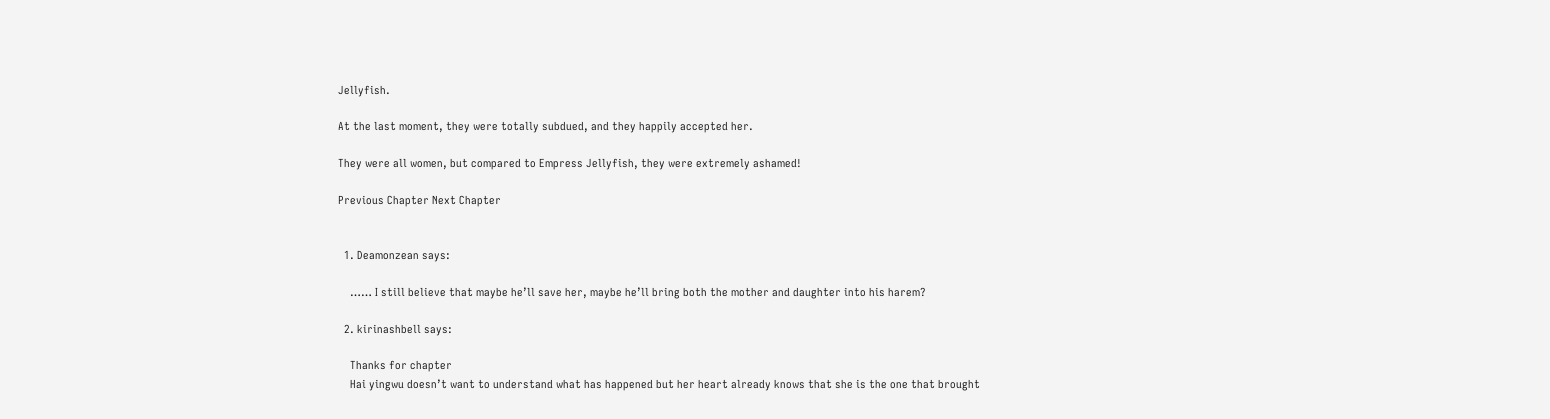Jellyfish.

At the last moment, they were totally subdued, and they happily accepted her.

They were all women, but compared to Empress Jellyfish, they were extremely ashamed!

Previous Chapter Next Chapter


  1. Deamonzean says:

    …… I still believe that maybe he’ll save her, maybe he’ll bring both the mother and daughter into his harem?

  2. kirinashbell says:

    Thanks for chapter
    Hai yingwu doesn’t want to understand what has happened but her heart already knows that she is the one that brought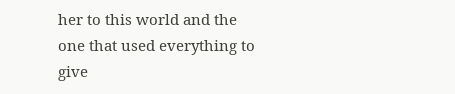her to this world and the one that used everything to give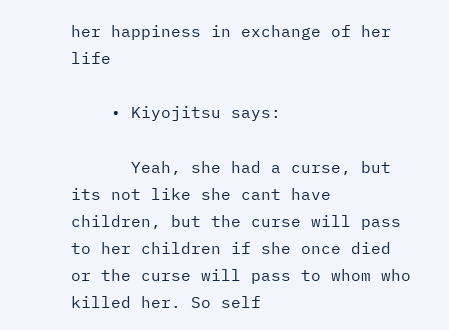her happiness in exchange of her life

    • Kiyojitsu says:

      Yeah, she had a curse, but its not like she cant have children, but the curse will pass to her children if she once died or the curse will pass to whom who killed her. So self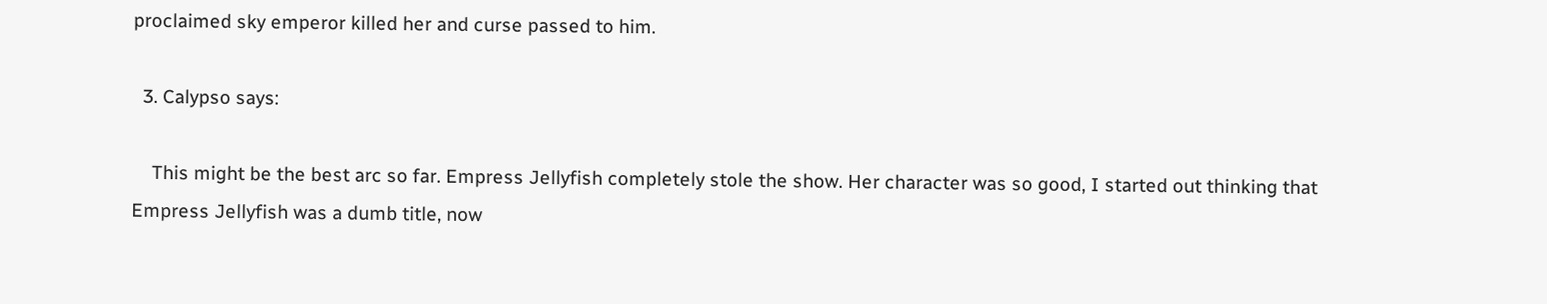proclaimed sky emperor killed her and curse passed to him.

  3. Calypso says:

    This might be the best arc so far. Empress Jellyfish completely stole the show. Her character was so good, I started out thinking that Empress Jellyfish was a dumb title, now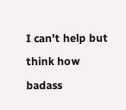I can’t help but think how badass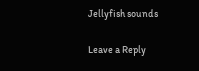Jellyfish sounds

Leave a Reply